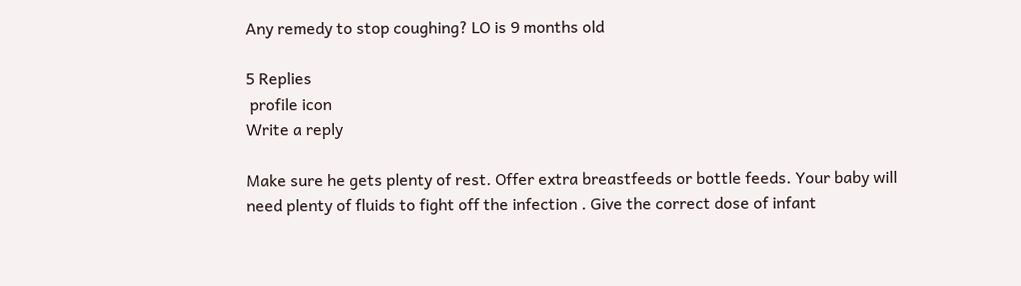Any remedy to stop coughing? LO is 9 months old

5 Replies
 profile icon
Write a reply

Make sure he gets plenty of rest. Offer extra breastfeeds or bottle feeds. Your baby will need plenty of fluids to fight off the infection . Give the correct dose of infant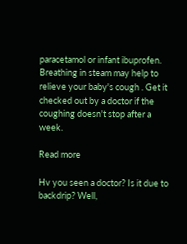paracetamol or infant ibuprofen. Breathing in steam may help to relieve your baby's cough . Get it checked out by a doctor if the coughing doesn't stop after a week.

Read more

Hv you seen a doctor? Is it due to backdrip? Well,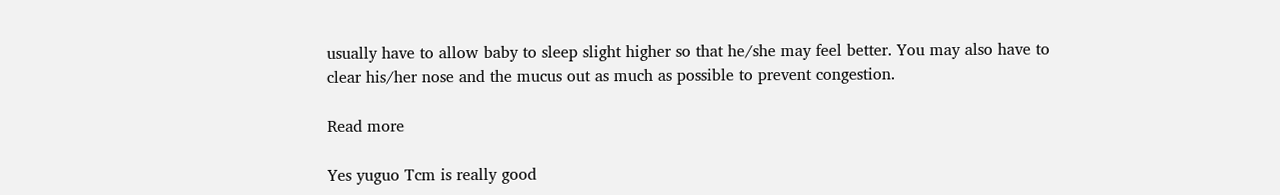usually have to allow baby to sleep slight higher so that he/she may feel better. You may also have to clear his/her nose and the mucus out as much as possible to prevent congestion.

Read more

Yes yuguo Tcm is really good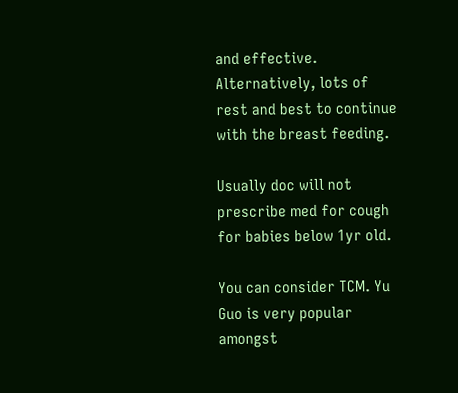and effective. Alternatively, lots of rest and best to continue with the breast feeding.

Usually doc will not prescribe med for cough for babies below 1yr old.

You can consider TCM. Yu Guo is very popular amongst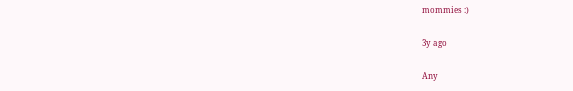mommies :)

3y ago

Any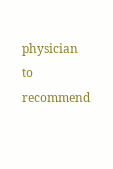physician to recommend